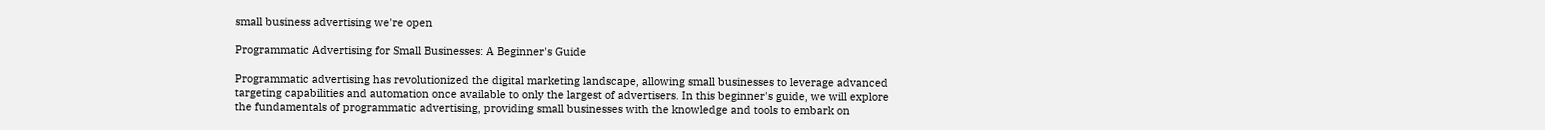small business advertising we're open

Programmatic Advertising for Small Businesses: A Beginner's Guide

Programmatic advertising has revolutionized the digital marketing landscape, allowing small businesses to leverage advanced targeting capabilities and automation once available to only the largest of advertisers. In this beginner's guide, we will explore the fundamentals of programmatic advertising, providing small businesses with the knowledge and tools to embark on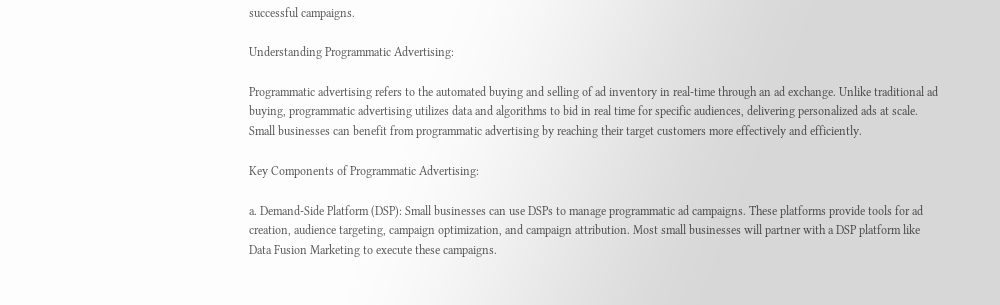successful campaigns.

Understanding Programmatic Advertising:

Programmatic advertising refers to the automated buying and selling of ad inventory in real-time through an ad exchange. Unlike traditional ad buying, programmatic advertising utilizes data and algorithms to bid in real time for specific audiences, delivering personalized ads at scale. Small businesses can benefit from programmatic advertising by reaching their target customers more effectively and efficiently.

Key Components of Programmatic Advertising:

a. Demand-Side Platform (DSP): Small businesses can use DSPs to manage programmatic ad campaigns. These platforms provide tools for ad creation, audience targeting, campaign optimization, and campaign attribution. Most small businesses will partner with a DSP platform like Data Fusion Marketing to execute these campaigns.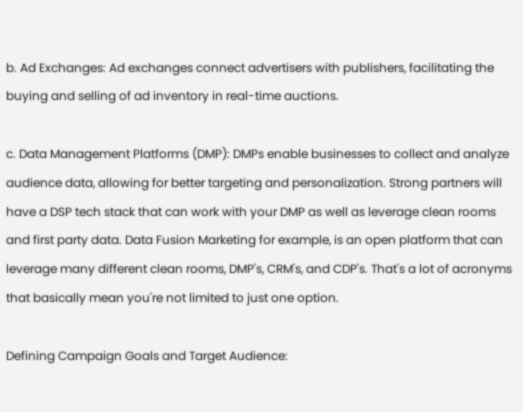b. Ad Exchanges: Ad exchanges connect advertisers with publishers, facilitating the buying and selling of ad inventory in real-time auctions.

c. Data Management Platforms (DMP): DMPs enable businesses to collect and analyze audience data, allowing for better targeting and personalization. Strong partners will have a DSP tech stack that can work with your DMP as well as leverage clean rooms and first party data. Data Fusion Marketing for example, is an open platform that can leverage many different clean rooms, DMP's, CRM's, and CDP's. That's a lot of acronyms that basically mean you're not limited to just one option.

Defining Campaign Goals and Target Audience: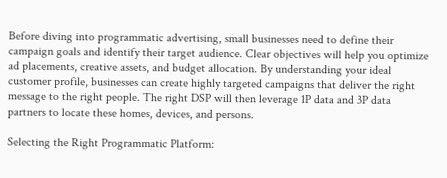Before diving into programmatic advertising, small businesses need to define their campaign goals and identify their target audience. Clear objectives will help you optimize ad placements, creative assets, and budget allocation. By understanding your ideal customer profile, businesses can create highly targeted campaigns that deliver the right message to the right people. The right DSP will then leverage 1P data and 3P data partners to locate these homes, devices, and persons.

Selecting the Right Programmatic Platform: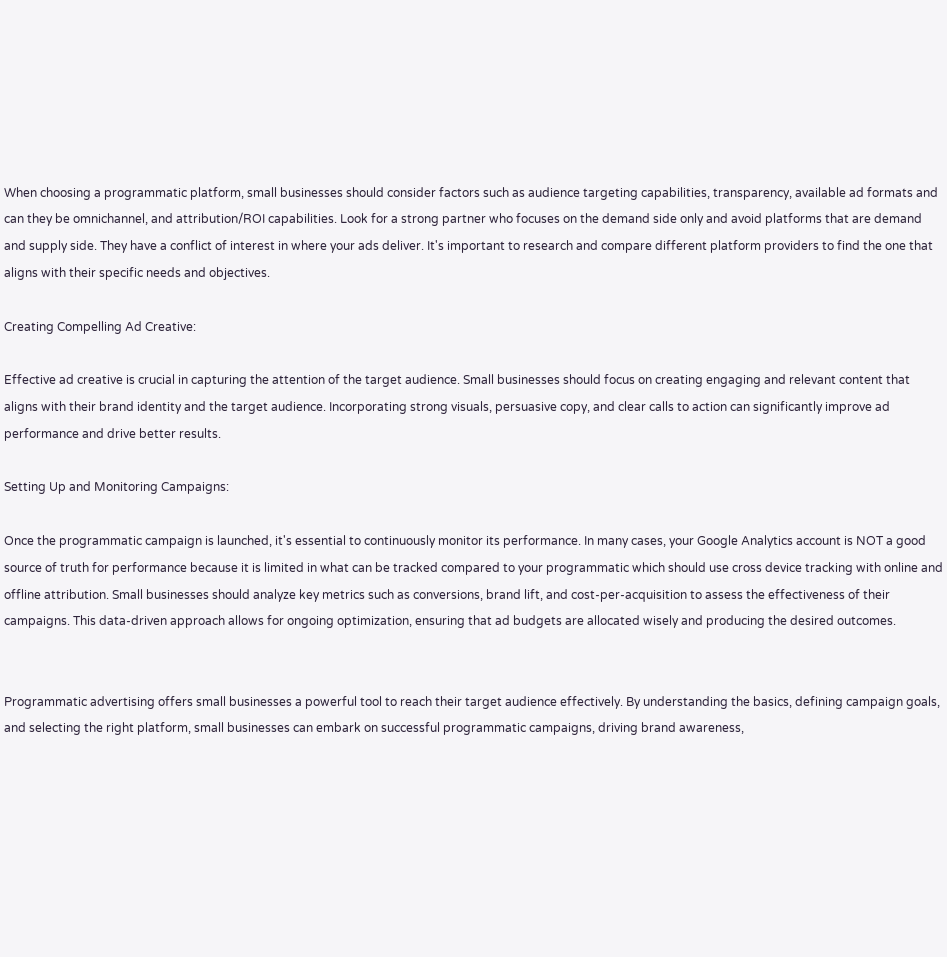When choosing a programmatic platform, small businesses should consider factors such as audience targeting capabilities, transparency, available ad formats and can they be omnichannel, and attribution/ROI capabilities. Look for a strong partner who focuses on the demand side only and avoid platforms that are demand and supply side. They have a conflict of interest in where your ads deliver. It's important to research and compare different platform providers to find the one that aligns with their specific needs and objectives.

Creating Compelling Ad Creative:

Effective ad creative is crucial in capturing the attention of the target audience. Small businesses should focus on creating engaging and relevant content that aligns with their brand identity and the target audience. Incorporating strong visuals, persuasive copy, and clear calls to action can significantly improve ad performance and drive better results.

Setting Up and Monitoring Campaigns:

Once the programmatic campaign is launched, it's essential to continuously monitor its performance. In many cases, your Google Analytics account is NOT a good source of truth for performance because it is limited in what can be tracked compared to your programmatic which should use cross device tracking with online and offline attribution. Small businesses should analyze key metrics such as conversions, brand lift, and cost-per-acquisition to assess the effectiveness of their campaigns. This data-driven approach allows for ongoing optimization, ensuring that ad budgets are allocated wisely and producing the desired outcomes.


Programmatic advertising offers small businesses a powerful tool to reach their target audience effectively. By understanding the basics, defining campaign goals, and selecting the right platform, small businesses can embark on successful programmatic campaigns, driving brand awareness,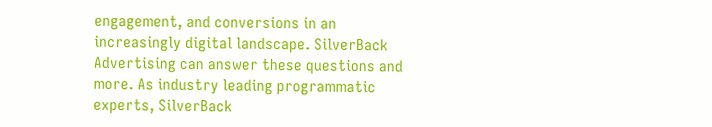engagement, and conversions in an increasingly digital landscape. SilverBack Advertising can answer these questions and more. As industry leading programmatic experts, SilverBack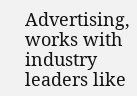Advertising, works with industry leaders like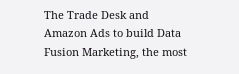The Trade Desk and Amazon Ads to build Data Fusion Marketing, the most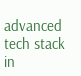advanced tech stack in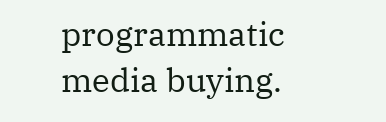programmatic media buying.